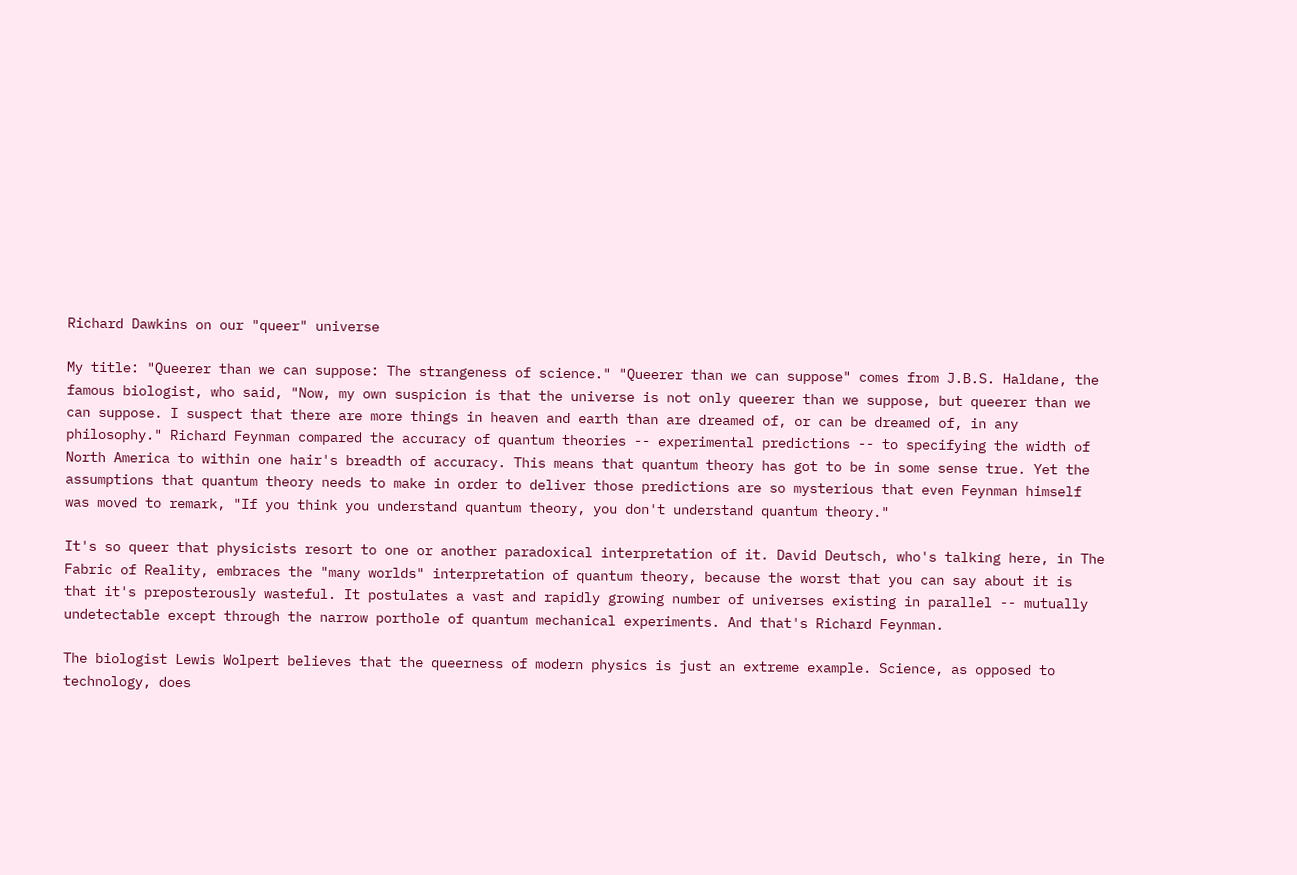Richard Dawkins on our "queer" universe

My title: "Queerer than we can suppose: The strangeness of science." "Queerer than we can suppose" comes from J.B.S. Haldane, the famous biologist, who said, "Now, my own suspicion is that the universe is not only queerer than we suppose, but queerer than we can suppose. I suspect that there are more things in heaven and earth than are dreamed of, or can be dreamed of, in any philosophy." Richard Feynman compared the accuracy of quantum theories -- experimental predictions -- to specifying the width of North America to within one hair's breadth of accuracy. This means that quantum theory has got to be in some sense true. Yet the assumptions that quantum theory needs to make in order to deliver those predictions are so mysterious that even Feynman himself was moved to remark, "If you think you understand quantum theory, you don't understand quantum theory."

It's so queer that physicists resort to one or another paradoxical interpretation of it. David Deutsch, who's talking here, in The Fabric of Reality, embraces the "many worlds" interpretation of quantum theory, because the worst that you can say about it is that it's preposterously wasteful. It postulates a vast and rapidly growing number of universes existing in parallel -- mutually undetectable except through the narrow porthole of quantum mechanical experiments. And that's Richard Feynman.

The biologist Lewis Wolpert believes that the queerness of modern physics is just an extreme example. Science, as opposed to technology, does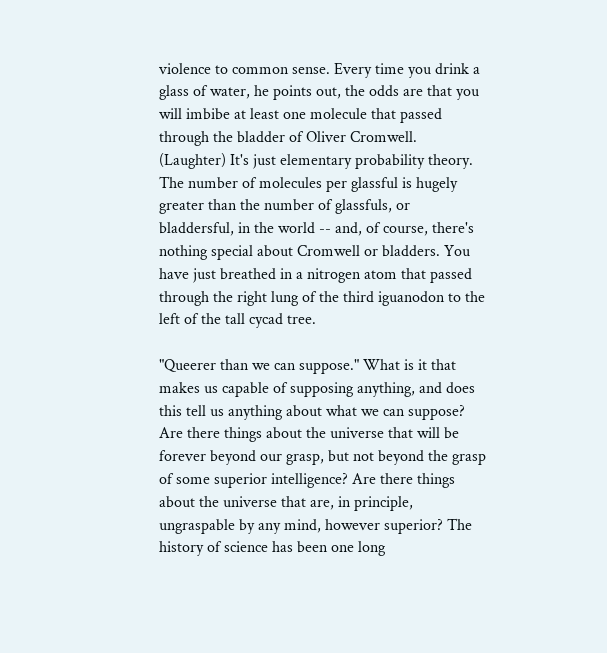violence to common sense. Every time you drink a glass of water, he points out, the odds are that you will imbibe at least one molecule that passed through the bladder of Oliver Cromwell. (Laughter) It's just elementary probability theory. The number of molecules per glassful is hugely greater than the number of glassfuls, or bladdersful, in the world -- and, of course, there's nothing special about Cromwell or bladders. You have just breathed in a nitrogen atom that passed through the right lung of the third iguanodon to the left of the tall cycad tree.

"Queerer than we can suppose." What is it that makes us capable of supposing anything, and does this tell us anything about what we can suppose? Are there things about the universe that will be forever beyond our grasp, but not beyond the grasp of some superior intelligence? Are there things about the universe that are, in principle, ungraspable by any mind, however superior? The history of science has been one long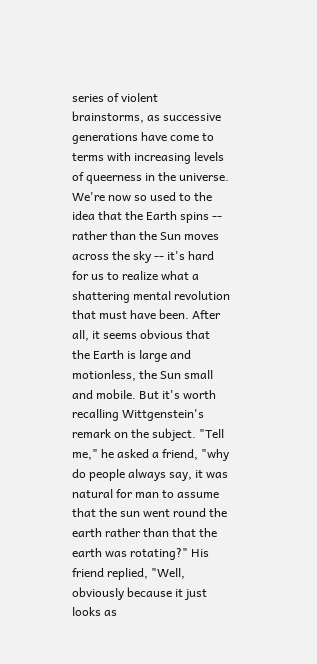series of violent brainstorms, as successive generations have come to terms with increasing levels of queerness in the universe. We're now so used to the idea that the Earth spins -- rather than the Sun moves across the sky -- it's hard for us to realize what a shattering mental revolution that must have been. After all, it seems obvious that the Earth is large and motionless, the Sun small and mobile. But it's worth recalling Wittgenstein's remark on the subject. "Tell me," he asked a friend, "why do people always say, it was natural for man to assume that the sun went round the earth rather than that the earth was rotating?" His friend replied, "Well, obviously because it just looks as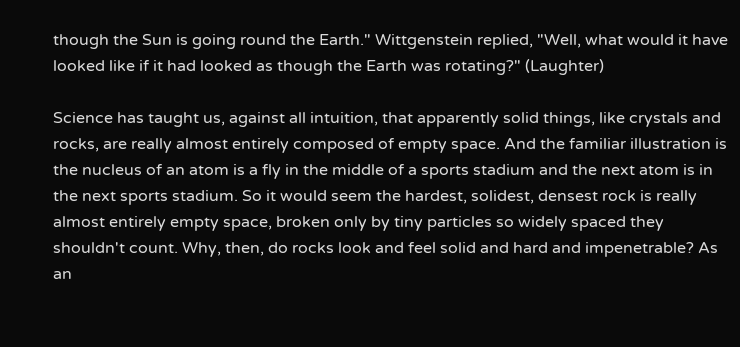though the Sun is going round the Earth." Wittgenstein replied, "Well, what would it have looked like if it had looked as though the Earth was rotating?" (Laughter)

Science has taught us, against all intuition, that apparently solid things, like crystals and rocks, are really almost entirely composed of empty space. And the familiar illustration is the nucleus of an atom is a fly in the middle of a sports stadium and the next atom is in the next sports stadium. So it would seem the hardest, solidest, densest rock is really almost entirely empty space, broken only by tiny particles so widely spaced they shouldn't count. Why, then, do rocks look and feel solid and hard and impenetrable? As an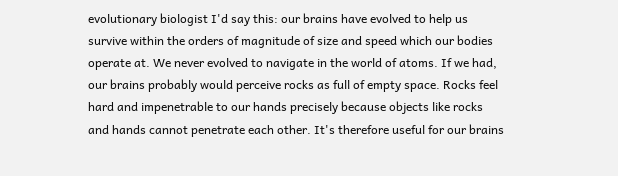evolutionary biologist I'd say this: our brains have evolved to help us survive within the orders of magnitude of size and speed which our bodies operate at. We never evolved to navigate in the world of atoms. If we had, our brains probably would perceive rocks as full of empty space. Rocks feel hard and impenetrable to our hands precisely because objects like rocks and hands cannot penetrate each other. It's therefore useful for our brains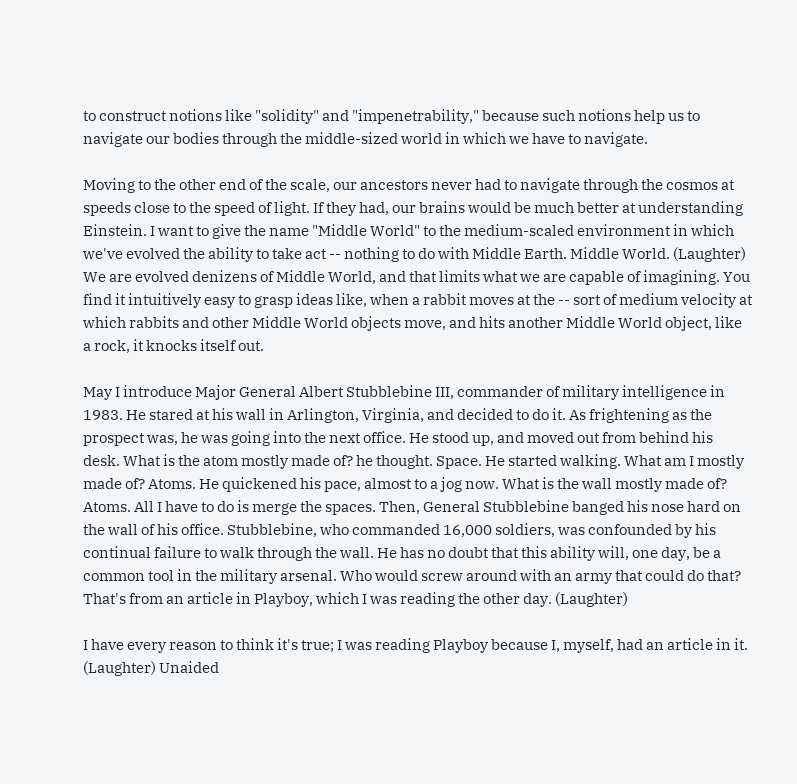to construct notions like "solidity" and "impenetrability," because such notions help us to navigate our bodies through the middle-sized world in which we have to navigate.

Moving to the other end of the scale, our ancestors never had to navigate through the cosmos at speeds close to the speed of light. If they had, our brains would be much better at understanding Einstein. I want to give the name "Middle World" to the medium-scaled environment in which we've evolved the ability to take act -- nothing to do with Middle Earth. Middle World. (Laughter) We are evolved denizens of Middle World, and that limits what we are capable of imagining. You find it intuitively easy to grasp ideas like, when a rabbit moves at the -- sort of medium velocity at which rabbits and other Middle World objects move, and hits another Middle World object, like a rock, it knocks itself out.

May I introduce Major General Albert Stubblebine III, commander of military intelligence in 1983. He stared at his wall in Arlington, Virginia, and decided to do it. As frightening as the prospect was, he was going into the next office. He stood up, and moved out from behind his desk. What is the atom mostly made of? he thought. Space. He started walking. What am I mostly made of? Atoms. He quickened his pace, almost to a jog now. What is the wall mostly made of? Atoms. All I have to do is merge the spaces. Then, General Stubblebine banged his nose hard on the wall of his office. Stubblebine, who commanded 16,000 soldiers, was confounded by his continual failure to walk through the wall. He has no doubt that this ability will, one day, be a common tool in the military arsenal. Who would screw around with an army that could do that? That's from an article in Playboy, which I was reading the other day. (Laughter)

I have every reason to think it's true; I was reading Playboy because I, myself, had an article in it. (Laughter) Unaided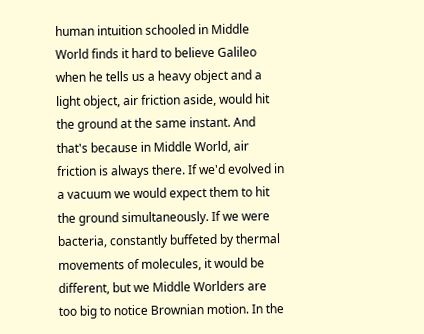human intuition schooled in Middle World finds it hard to believe Galileo when he tells us a heavy object and a light object, air friction aside, would hit the ground at the same instant. And that's because in Middle World, air friction is always there. If we'd evolved in a vacuum we would expect them to hit the ground simultaneously. If we were bacteria, constantly buffeted by thermal movements of molecules, it would be different, but we Middle Worlders are too big to notice Brownian motion. In the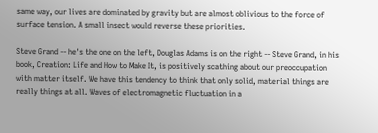same way, our lives are dominated by gravity but are almost oblivious to the force of surface tension. A small insect would reverse these priorities.

Steve Grand -- he's the one on the left, Douglas Adams is on the right -- Steve Grand, in his book, Creation: Life and How to Make It, is positively scathing about our preoccupation with matter itself. We have this tendency to think that only solid, material things are really things at all. Waves of electromagnetic fluctuation in a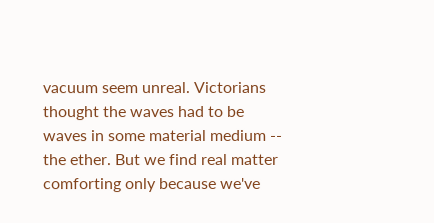vacuum seem unreal. Victorians thought the waves had to be waves in some material medium -- the ether. But we find real matter comforting only because we've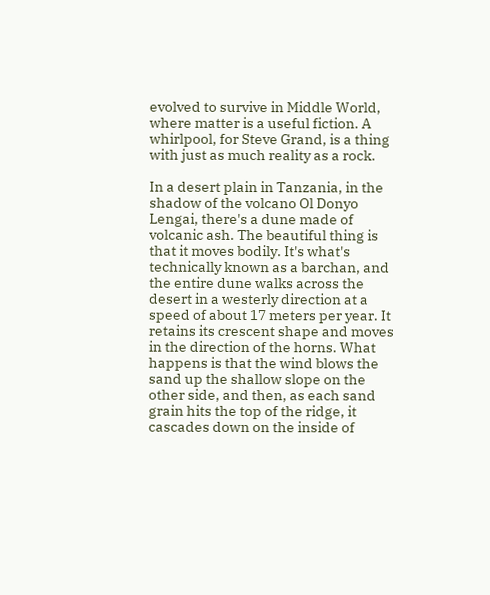evolved to survive in Middle World, where matter is a useful fiction. A whirlpool, for Steve Grand, is a thing with just as much reality as a rock.

In a desert plain in Tanzania, in the shadow of the volcano Ol Donyo Lengai, there's a dune made of volcanic ash. The beautiful thing is that it moves bodily. It's what's technically known as a barchan, and the entire dune walks across the desert in a westerly direction at a speed of about 17 meters per year. It retains its crescent shape and moves in the direction of the horns. What happens is that the wind blows the sand up the shallow slope on the other side, and then, as each sand grain hits the top of the ridge, it cascades down on the inside of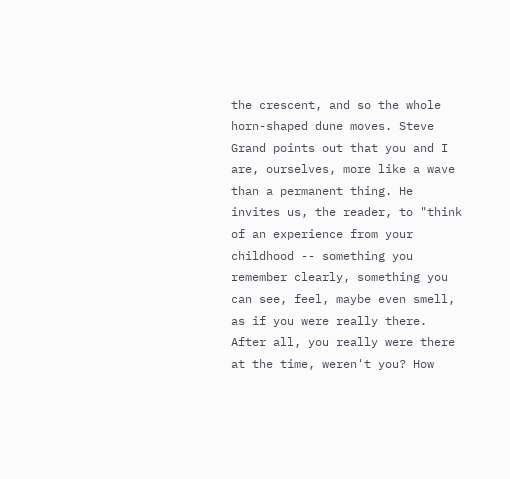the crescent, and so the whole horn-shaped dune moves. Steve Grand points out that you and I are, ourselves, more like a wave than a permanent thing. He invites us, the reader, to "think of an experience from your childhood -- something you remember clearly, something you can see, feel, maybe even smell, as if you were really there. After all, you really were there at the time, weren't you? How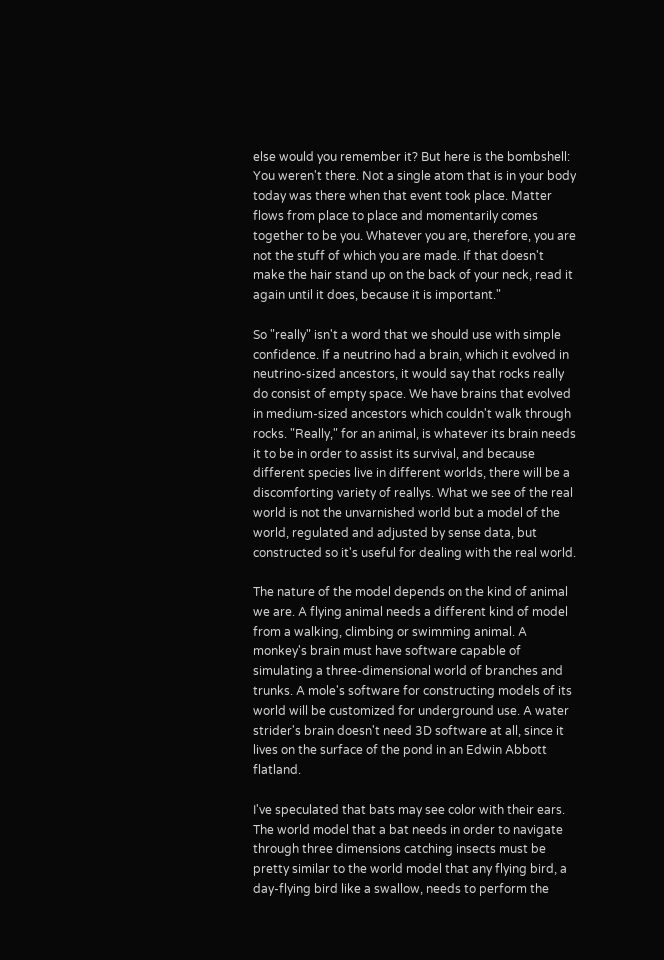else would you remember it? But here is the bombshell: You weren't there. Not a single atom that is in your body today was there when that event took place. Matter flows from place to place and momentarily comes together to be you. Whatever you are, therefore, you are not the stuff of which you are made. If that doesn't make the hair stand up on the back of your neck, read it again until it does, because it is important."

So "really" isn't a word that we should use with simple confidence. If a neutrino had a brain, which it evolved in neutrino-sized ancestors, it would say that rocks really do consist of empty space. We have brains that evolved in medium-sized ancestors which couldn't walk through rocks. "Really," for an animal, is whatever its brain needs it to be in order to assist its survival, and because different species live in different worlds, there will be a discomforting variety of reallys. What we see of the real world is not the unvarnished world but a model of the world, regulated and adjusted by sense data, but constructed so it's useful for dealing with the real world.

The nature of the model depends on the kind of animal we are. A flying animal needs a different kind of model from a walking, climbing or swimming animal. A monkey's brain must have software capable of simulating a three-dimensional world of branches and trunks. A mole's software for constructing models of its world will be customized for underground use. A water strider's brain doesn't need 3D software at all, since it lives on the surface of the pond in an Edwin Abbott flatland.

I've speculated that bats may see color with their ears. The world model that a bat needs in order to navigate through three dimensions catching insects must be pretty similar to the world model that any flying bird, a day-flying bird like a swallow, needs to perform the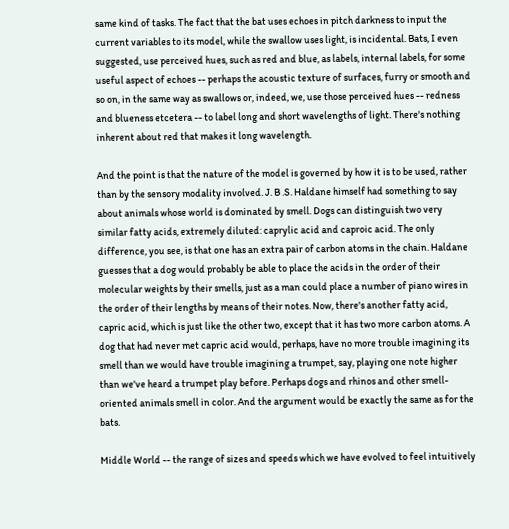same kind of tasks. The fact that the bat uses echoes in pitch darkness to input the current variables to its model, while the swallow uses light, is incidental. Bats, I even suggested, use perceived hues, such as red and blue, as labels, internal labels, for some useful aspect of echoes -- perhaps the acoustic texture of surfaces, furry or smooth and so on, in the same way as swallows or, indeed, we, use those perceived hues -- redness and blueness etcetera -- to label long and short wavelengths of light. There's nothing inherent about red that makes it long wavelength.

And the point is that the nature of the model is governed by how it is to be used, rather than by the sensory modality involved. J. B .S. Haldane himself had something to say about animals whose world is dominated by smell. Dogs can distinguish two very similar fatty acids, extremely diluted: caprylic acid and caproic acid. The only difference, you see, is that one has an extra pair of carbon atoms in the chain. Haldane guesses that a dog would probably be able to place the acids in the order of their molecular weights by their smells, just as a man could place a number of piano wires in the order of their lengths by means of their notes. Now, there's another fatty acid, capric acid, which is just like the other two, except that it has two more carbon atoms. A dog that had never met capric acid would, perhaps, have no more trouble imagining its smell than we would have trouble imagining a trumpet, say, playing one note higher than we've heard a trumpet play before. Perhaps dogs and rhinos and other smell-oriented animals smell in color. And the argument would be exactly the same as for the bats.

Middle World -- the range of sizes and speeds which we have evolved to feel intuitively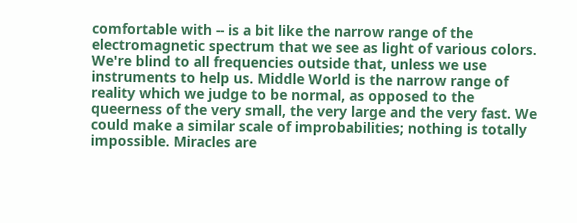comfortable with -- is a bit like the narrow range of the electromagnetic spectrum that we see as light of various colors. We're blind to all frequencies outside that, unless we use instruments to help us. Middle World is the narrow range of reality which we judge to be normal, as opposed to the queerness of the very small, the very large and the very fast. We could make a similar scale of improbabilities; nothing is totally impossible. Miracles are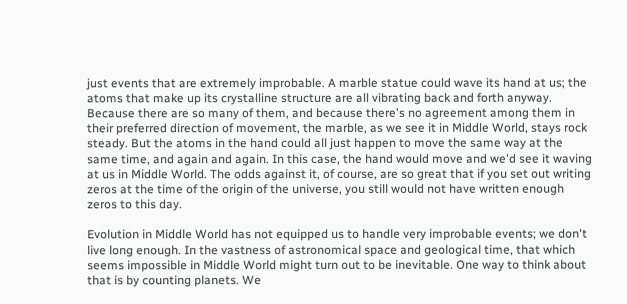just events that are extremely improbable. A marble statue could wave its hand at us; the atoms that make up its crystalline structure are all vibrating back and forth anyway. Because there are so many of them, and because there's no agreement among them in their preferred direction of movement, the marble, as we see it in Middle World, stays rock steady. But the atoms in the hand could all just happen to move the same way at the same time, and again and again. In this case, the hand would move and we'd see it waving at us in Middle World. The odds against it, of course, are so great that if you set out writing zeros at the time of the origin of the universe, you still would not have written enough zeros to this day.

Evolution in Middle World has not equipped us to handle very improbable events; we don't live long enough. In the vastness of astronomical space and geological time, that which seems impossible in Middle World might turn out to be inevitable. One way to think about that is by counting planets. We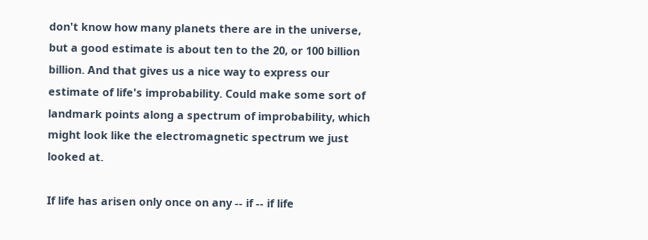don't know how many planets there are in the universe, but a good estimate is about ten to the 20, or 100 billion billion. And that gives us a nice way to express our estimate of life's improbability. Could make some sort of landmark points along a spectrum of improbability, which might look like the electromagnetic spectrum we just looked at.

If life has arisen only once on any -- if -- if life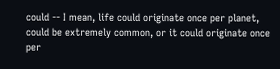could -- I mean, life could originate once per planet, could be extremely common, or it could originate once per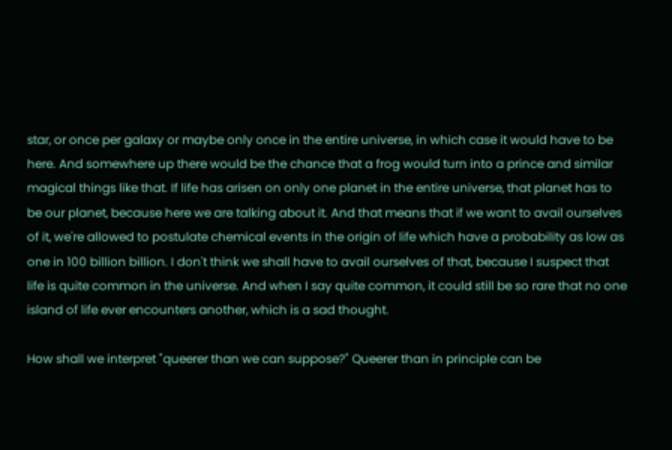star, or once per galaxy or maybe only once in the entire universe, in which case it would have to be here. And somewhere up there would be the chance that a frog would turn into a prince and similar magical things like that. If life has arisen on only one planet in the entire universe, that planet has to be our planet, because here we are talking about it. And that means that if we want to avail ourselves of it, we're allowed to postulate chemical events in the origin of life which have a probability as low as one in 100 billion billion. I don't think we shall have to avail ourselves of that, because I suspect that life is quite common in the universe. And when I say quite common, it could still be so rare that no one island of life ever encounters another, which is a sad thought.

How shall we interpret "queerer than we can suppose?" Queerer than in principle can be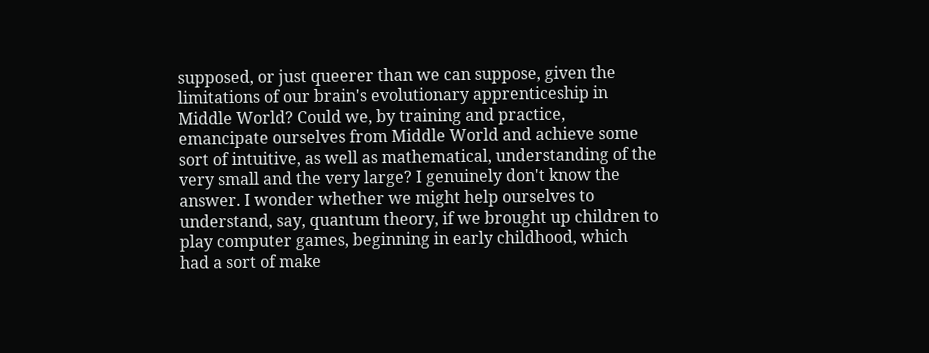supposed, or just queerer than we can suppose, given the limitations of our brain's evolutionary apprenticeship in Middle World? Could we, by training and practice, emancipate ourselves from Middle World and achieve some sort of intuitive, as well as mathematical, understanding of the very small and the very large? I genuinely don't know the answer. I wonder whether we might help ourselves to understand, say, quantum theory, if we brought up children to play computer games, beginning in early childhood, which had a sort of make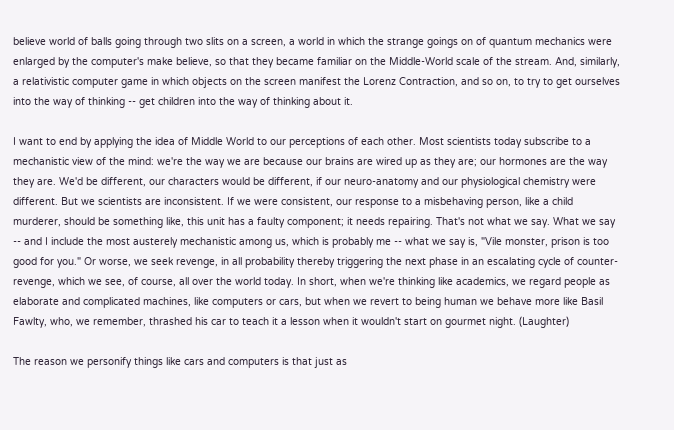believe world of balls going through two slits on a screen, a world in which the strange goings on of quantum mechanics were enlarged by the computer's make believe, so that they became familiar on the Middle-World scale of the stream. And, similarly, a relativistic computer game in which objects on the screen manifest the Lorenz Contraction, and so on, to try to get ourselves into the way of thinking -- get children into the way of thinking about it.

I want to end by applying the idea of Middle World to our perceptions of each other. Most scientists today subscribe to a mechanistic view of the mind: we're the way we are because our brains are wired up as they are; our hormones are the way they are. We'd be different, our characters would be different, if our neuro-anatomy and our physiological chemistry were different. But we scientists are inconsistent. If we were consistent, our response to a misbehaving person, like a child murderer, should be something like, this unit has a faulty component; it needs repairing. That's not what we say. What we say -- and I include the most austerely mechanistic among us, which is probably me -- what we say is, "Vile monster, prison is too good for you." Or worse, we seek revenge, in all probability thereby triggering the next phase in an escalating cycle of counter-revenge, which we see, of course, all over the world today. In short, when we're thinking like academics, we regard people as elaborate and complicated machines, like computers or cars, but when we revert to being human we behave more like Basil Fawlty, who, we remember, thrashed his car to teach it a lesson when it wouldn't start on gourmet night. (Laughter)

The reason we personify things like cars and computers is that just as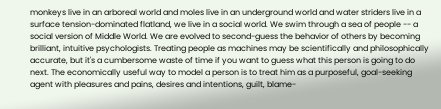monkeys live in an arboreal world and moles live in an underground world and water striders live in a surface tension-dominated flatland, we live in a social world. We swim through a sea of people -- a social version of Middle World. We are evolved to second-guess the behavior of others by becoming brilliant, intuitive psychologists. Treating people as machines may be scientifically and philosophically accurate, but it's a cumbersome waste of time if you want to guess what this person is going to do next. The economically useful way to model a person is to treat him as a purposeful, goal-seeking agent with pleasures and pains, desires and intentions, guilt, blame-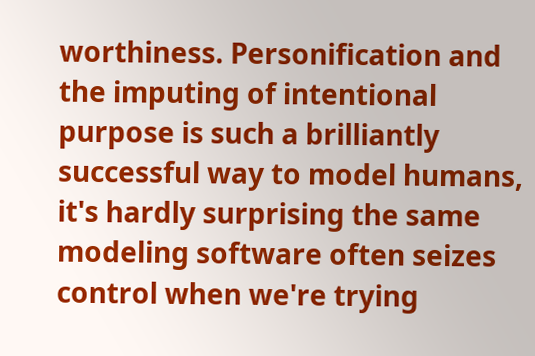worthiness. Personification and the imputing of intentional purpose is such a brilliantly successful way to model humans, it's hardly surprising the same modeling software often seizes control when we're trying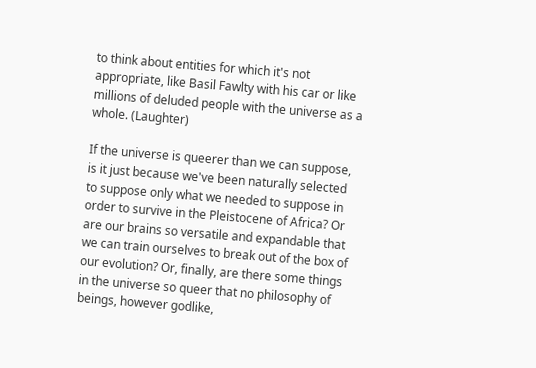to think about entities for which it's not appropriate, like Basil Fawlty with his car or like millions of deluded people with the universe as a whole. (Laughter)

If the universe is queerer than we can suppose, is it just because we've been naturally selected to suppose only what we needed to suppose in order to survive in the Pleistocene of Africa? Or are our brains so versatile and expandable that we can train ourselves to break out of the box of our evolution? Or, finally, are there some things in the universe so queer that no philosophy of beings, however godlike,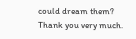could dream them? Thank you very much.